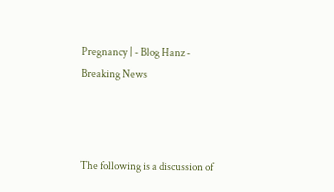Pregnancy | - Blog Hanz -
Breaking News



The following is a discussion of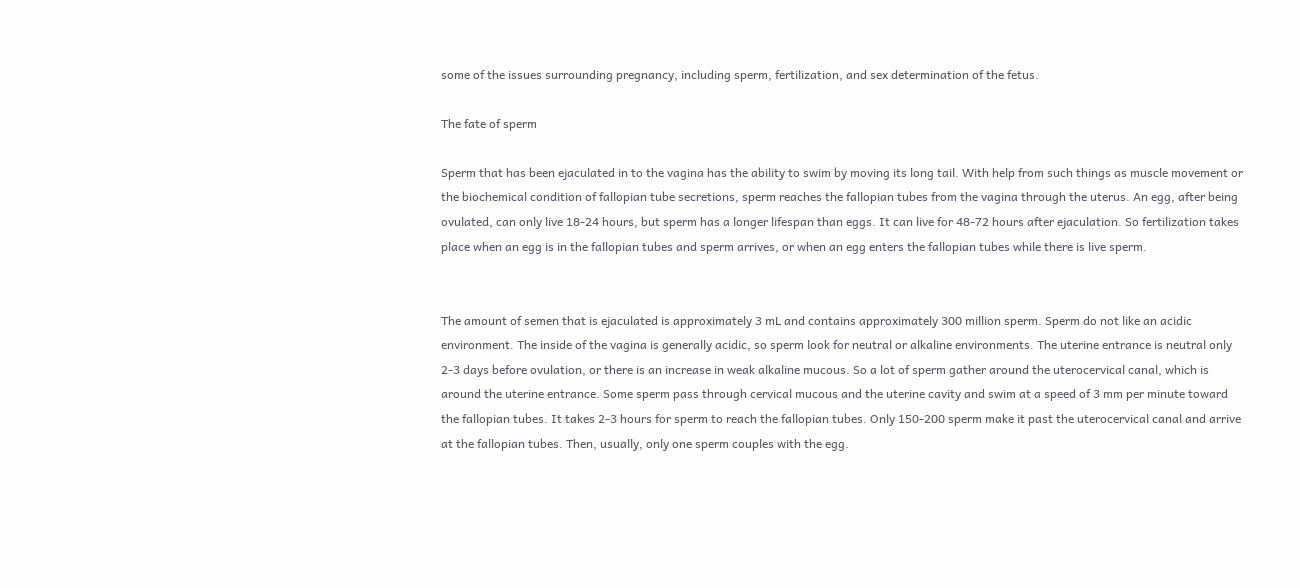some of the issues surrounding pregnancy, including sperm, fertilization, and sex determination of the fetus.

The fate of sperm

Sperm that has been ejaculated in to the vagina has the ability to swim by moving its long tail. With help from such things as muscle movement or the biochemical condition of fallopian tube secretions, sperm reaches the fallopian tubes from the vagina through the uterus. An egg, after being ovulated, can only live 18-24 hours, but sperm has a longer lifespan than eggs. It can live for 48-72 hours after ejaculation. So fertilization takes place when an egg is in the fallopian tubes and sperm arrives, or when an egg enters the fallopian tubes while there is live sperm.


The amount of semen that is ejaculated is approximately 3 mL and contains approximately 300 million sperm. Sperm do not like an acidic environment. The inside of the vagina is generally acidic, so sperm look for neutral or alkaline environments. The uterine entrance is neutral only 2-3 days before ovulation, or there is an increase in weak alkaline mucous. So a lot of sperm gather around the uterocervical canal, which is around the uterine entrance. Some sperm pass through cervical mucous and the uterine cavity and swim at a speed of 3 mm per minute toward the fallopian tubes. It takes 2-3 hours for sperm to reach the fallopian tubes. Only 150-200 sperm make it past the uterocervical canal and arrive at the fallopian tubes. Then, usually, only one sperm couples with the egg.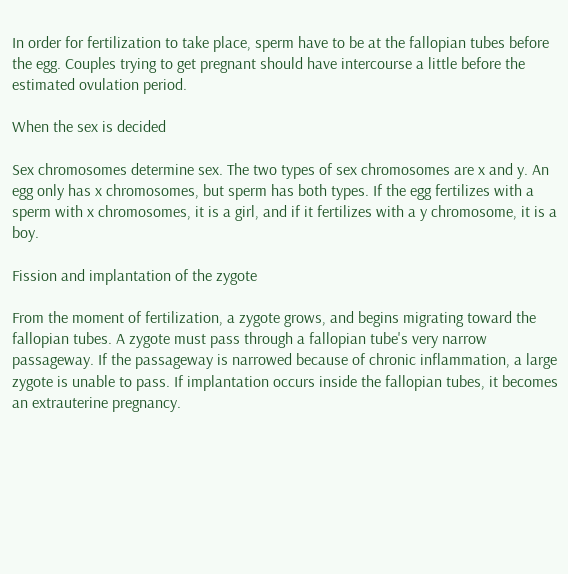In order for fertilization to take place, sperm have to be at the fallopian tubes before the egg. Couples trying to get pregnant should have intercourse a little before the estimated ovulation period.

When the sex is decided

Sex chromosomes determine sex. The two types of sex chromosomes are x and y. An egg only has x chromosomes, but sperm has both types. If the egg fertilizes with a sperm with x chromosomes, it is a girl, and if it fertilizes with a y chromosome, it is a boy.

Fission and implantation of the zygote

From the moment of fertilization, a zygote grows, and begins migrating toward the fallopian tubes. A zygote must pass through a fallopian tube's very narrow passageway. If the passageway is narrowed because of chronic inflammation, a large zygote is unable to pass. If implantation occurs inside the fallopian tubes, it becomes an extrauterine pregnancy.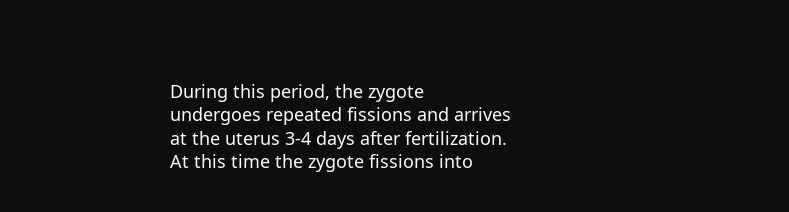During this period, the zygote undergoes repeated fissions and arrives at the uterus 3-4 days after fertilization. At this time the zygote fissions into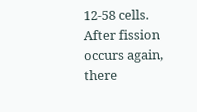12-58 cells. After fission occurs again, there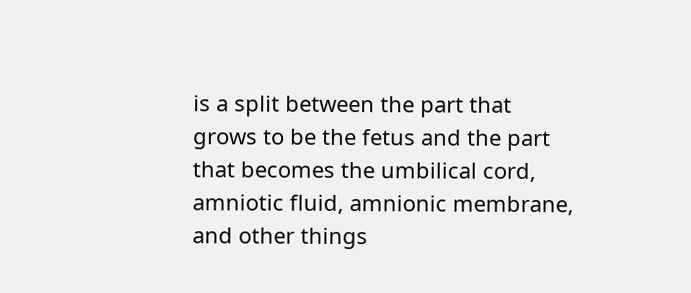is a split between the part that grows to be the fetus and the part that becomes the umbilical cord, amniotic fluid, amnionic membrane, and other things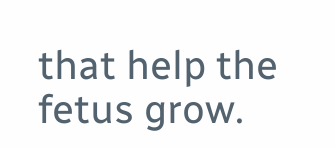that help the fetus grow.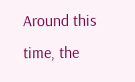Around this time, the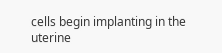cells begin implanting in the uterine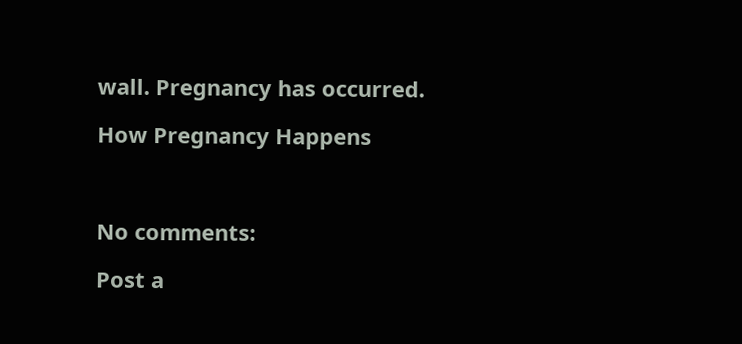wall. Pregnancy has occurred.

How Pregnancy Happens



No comments:

Post a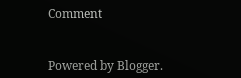Comment


Powered by Blogger.